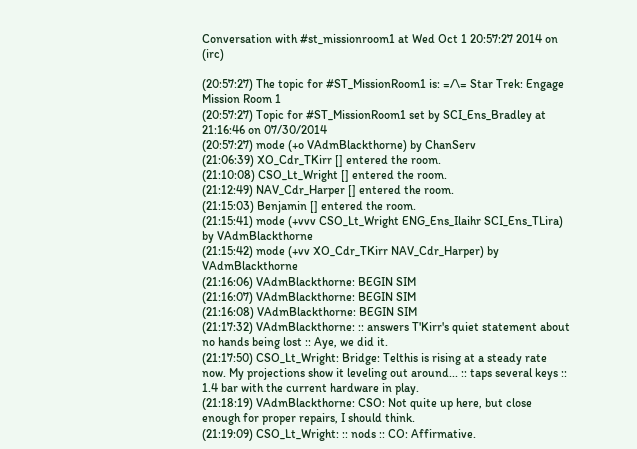Conversation with #st_missionroom1 at Wed Oct 1 20:57:27 2014 on (irc)

(20:57:27) The topic for #ST_MissionRoom1 is: =/\= Star Trek: Engage Mission Room 1
(20:57:27) Topic for #ST_MissionRoom1 set by SCI_Ens_Bradley at 21:16:46 on 07/30/2014
(20:57:27) mode (+o VAdmBlackthorne) by ChanServ
(21:06:39) XO_Cdr_TKirr [] entered the room.
(21:10:08) CSO_Lt_Wright [] entered the room.
(21:12:49) NAV_Cdr_Harper [] entered the room.
(21:15:03) Benjamin [] entered the room.
(21:15:41) mode (+vvv CSO_Lt_Wright ENG_Ens_Ilaihr SCI_Ens_TLira) by VAdmBlackthorne
(21:15:42) mode (+vv XO_Cdr_TKirr NAV_Cdr_Harper) by VAdmBlackthorne
(21:16:06) VAdmBlackthorne: BEGIN SIM
(21:16:07) VAdmBlackthorne: BEGIN SIM
(21:16:08) VAdmBlackthorne: BEGIN SIM
(21:17:32) VAdmBlackthorne: :: answers T'Kirr's quiet statement about no hands being lost :: Aye, we did it.
(21:17:50) CSO_Lt_Wright: Bridge: Telthis is rising at a steady rate now. My projections show it leveling out around... :: taps several keys :: 1.4 bar with the current hardware in play.
(21:18:19) VAdmBlackthorne: CSO: Not quite up here, but close enough for proper repairs, I should think.
(21:19:09) CSO_Lt_Wright: :: nods :: CO: Affirmative.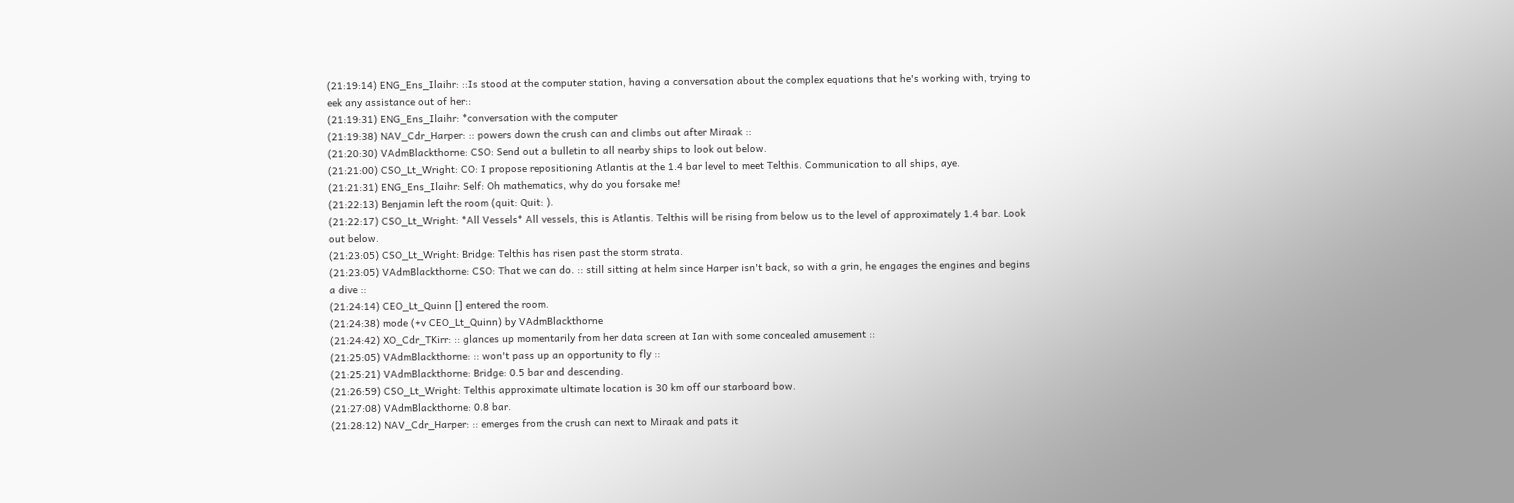(21:19:14) ENG_Ens_Ilaihr: ::Is stood at the computer station, having a conversation about the complex equations that he's working with, trying to eek any assistance out of her::
(21:19:31) ENG_Ens_Ilaihr: *conversation with the computer
(21:19:38) NAV_Cdr_Harper: :: powers down the crush can and climbs out after Miraak ::
(21:20:30) VAdmBlackthorne: CSO: Send out a bulletin to all nearby ships to look out below.
(21:21:00) CSO_Lt_Wright: CO: I propose repositioning Atlantis at the 1.4 bar level to meet Telthis. Communication to all ships, aye.
(21:21:31) ENG_Ens_Ilaihr: Self: Oh mathematics, why do you forsake me!
(21:22:13) Benjamin left the room (quit: Quit: ).
(21:22:17) CSO_Lt_Wright: *All Vessels* All vessels, this is Atlantis. Telthis will be rising from below us to the level of approximately 1.4 bar. Look out below.
(21:23:05) CSO_Lt_Wright: Bridge: Telthis has risen past the storm strata.
(21:23:05) VAdmBlackthorne: CSO: That we can do. :: still sitting at helm since Harper isn't back, so with a grin, he engages the engines and begins a dive ::
(21:24:14) CEO_Lt_Quinn [] entered the room.
(21:24:38) mode (+v CEO_Lt_Quinn) by VAdmBlackthorne
(21:24:42) XO_Cdr_TKirr: :: glances up momentarily from her data screen at Ian with some concealed amusement ::
(21:25:05) VAdmBlackthorne: :: won't pass up an opportunity to fly ::
(21:25:21) VAdmBlackthorne: Bridge: 0.5 bar and descending.
(21:26:59) CSO_Lt_Wright: Telthis approximate ultimate location is 30 km off our starboard bow.
(21:27:08) VAdmBlackthorne: 0.8 bar.
(21:28:12) NAV_Cdr_Harper: :: emerges from the crush can next to Miraak and pats it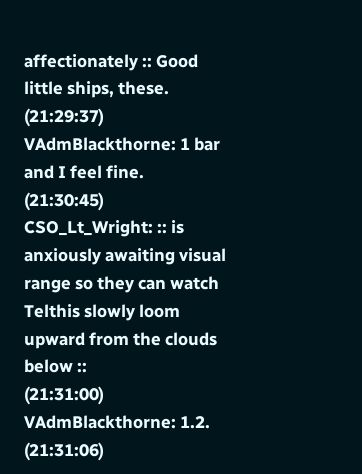affectionately :: Good little ships, these.
(21:29:37) VAdmBlackthorne: 1 bar and I feel fine.
(21:30:45) CSO_Lt_Wright: :: is anxiously awaiting visual range so they can watch Telthis slowly loom upward from the clouds below ::
(21:31:00) VAdmBlackthorne: 1.2.
(21:31:06)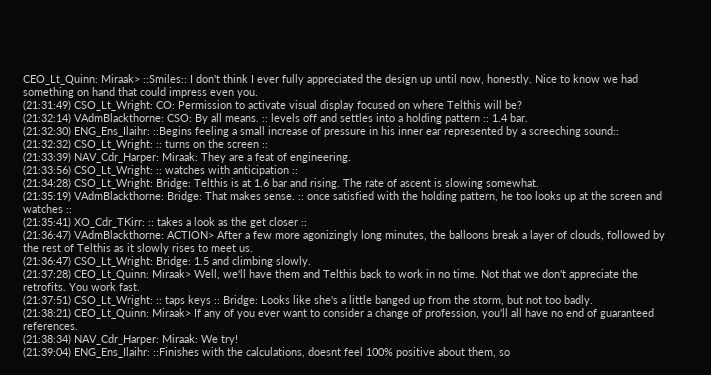CEO_Lt_Quinn: Miraak> ::Smiles:: I don't think I ever fully appreciated the design up until now, honestly. Nice to know we had something on hand that could impress even you.
(21:31:49) CSO_Lt_Wright: CO: Permission to activate visual display focused on where Telthis will be?
(21:32:14) VAdmBlackthorne: CSO: By all means. :: levels off and settles into a holding pattern :: 1.4 bar.
(21:32:30) ENG_Ens_Ilaihr: ::Begins feeling a small increase of pressure in his inner ear represented by a screeching sound::
(21:32:32) CSO_Lt_Wright: :: turns on the screen ::
(21:33:39) NAV_Cdr_Harper: Miraak: They are a feat of engineering.
(21:33:56) CSO_Lt_Wright: :: watches with anticipation ::
(21:34:28) CSO_Lt_Wright: Bridge: Telthis is at 1.6 bar and rising. The rate of ascent is slowing somewhat.
(21:35:19) VAdmBlackthorne: Bridge: That makes sense. :: once satisfied with the holding pattern, he too looks up at the screen and watches ::
(21:35:41) XO_Cdr_TKirr: :: takes a look as the get closer ::
(21:36:47) VAdmBlackthorne: ACTION> After a few more agonizingly long minutes, the balloons break a layer of clouds, followed by the rest of Telthis as it slowly rises to meet us.
(21:36:47) CSO_Lt_Wright: Bridge: 1.5 and climbing slowly.
(21:37:28) CEO_Lt_Quinn: Miraak> Well, we'll have them and Telthis back to work in no time. Not that we don't appreciate the retrofits. You work fast.
(21:37:51) CSO_Lt_Wright: :: taps keys :: Bridge: Looks like she's a little banged up from the storm, but not too badly.
(21:38:21) CEO_Lt_Quinn: Miraak> If any of you ever want to consider a change of profession, you'll all have no end of guaranteed references.
(21:38:34) NAV_Cdr_Harper: Miraak: We try!
(21:39:04) ENG_Ens_Ilaihr: ::Finishes with the calculations, doesnt feel 100% positive about them, so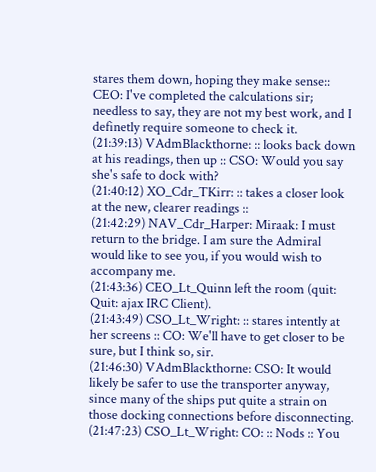stares them down, hoping they make sense:: CEO: I've completed the calculations sir; needless to say, they are not my best work, and I definetly require someone to check it.
(21:39:13) VAdmBlackthorne: :: looks back down at his readings, then up :: CSO: Would you say she's safe to dock with?
(21:40:12) XO_Cdr_TKirr: :: takes a closer look at the new, clearer readings ::
(21:42:29) NAV_Cdr_Harper: Miraak: I must return to the bridge. I am sure the Admiral would like to see you, if you would wish to accompany me.
(21:43:36) CEO_Lt_Quinn left the room (quit: Quit: ajax IRC Client).
(21:43:49) CSO_Lt_Wright: :: stares intently at her screens :: CO: We'll have to get closer to be sure, but I think so, sir.
(21:46:30) VAdmBlackthorne: CSO: It would likely be safer to use the transporter anyway, since many of the ships put quite a strain on those docking connections before disconnecting.
(21:47:23) CSO_Lt_Wright: CO: :: Nods :: You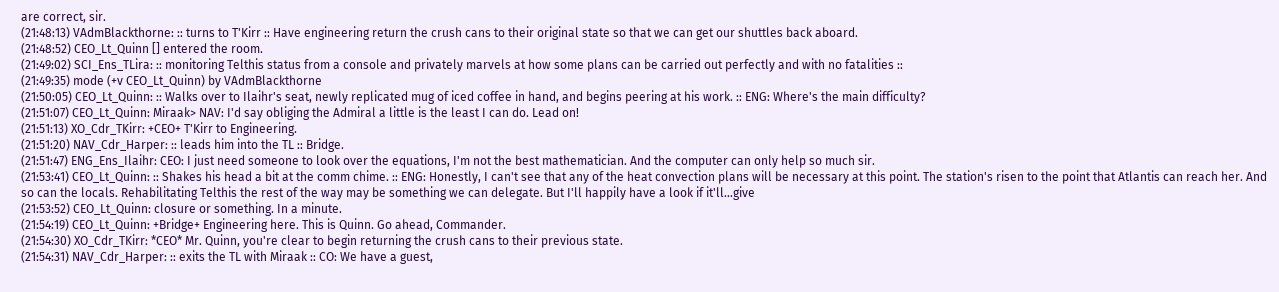are correct, sir.
(21:48:13) VAdmBlackthorne: :: turns to T'Kirr :: Have engineering return the crush cans to their original state so that we can get our shuttles back aboard.
(21:48:52) CEO_Lt_Quinn [] entered the room.
(21:49:02) SCI_Ens_TLira: :: monitoring Telthis status from a console and privately marvels at how some plans can be carried out perfectly and with no fatalities ::
(21:49:35) mode (+v CEO_Lt_Quinn) by VAdmBlackthorne
(21:50:05) CEO_Lt_Quinn: :: Walks over to Ilaihr's seat, newly replicated mug of iced coffee in hand, and begins peering at his work. :: ENG: Where's the main difficulty?
(21:51:07) CEO_Lt_Quinn: Miraak> NAV: I'd say obliging the Admiral a little is the least I can do. Lead on!
(21:51:13) XO_Cdr_TKirr: +CEO+ T'Kirr to Engineering.
(21:51:20) NAV_Cdr_Harper: :: leads him into the TL :: Bridge.
(21:51:47) ENG_Ens_Ilaihr: CEO: I just need someone to look over the equations, I'm not the best mathematician. And the computer can only help so much sir.
(21:53:41) CEO_Lt_Quinn: :: Shakes his head a bit at the comm chime. :: ENG: Honestly, I can't see that any of the heat convection plans will be necessary at this point. The station's risen to the point that Atlantis can reach her. And so can the locals. Rehabilitating Telthis the rest of the way may be something we can delegate. But I'll happily have a look if it'll...give
(21:53:52) CEO_Lt_Quinn: closure or something. In a minute.
(21:54:19) CEO_Lt_Quinn: +Bridge+ Engineering here. This is Quinn. Go ahead, Commander.
(21:54:30) XO_Cdr_TKirr: *CEO* Mr. Quinn, you're clear to begin returning the crush cans to their previous state.
(21:54:31) NAV_Cdr_Harper: :: exits the TL with Miraak :: CO: We have a guest,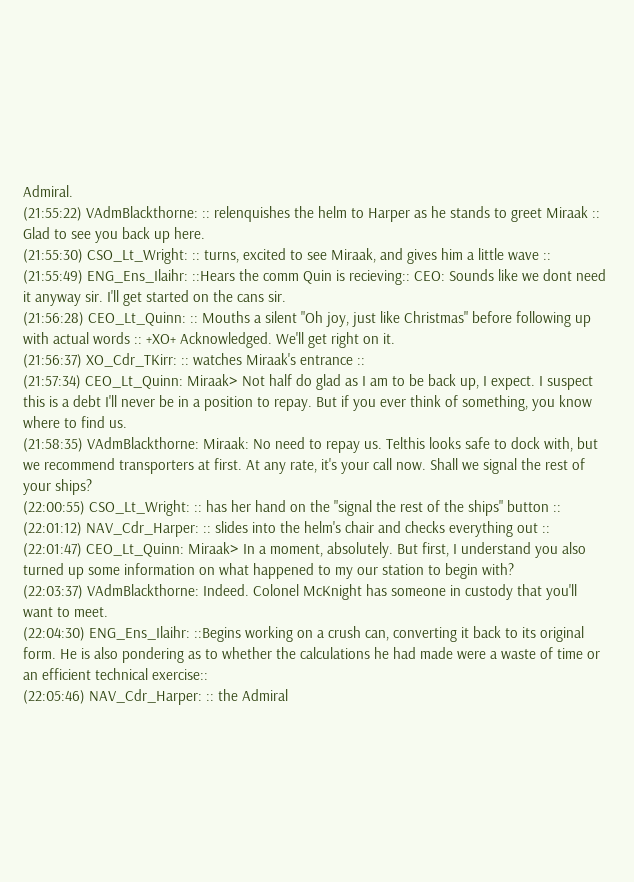Admiral.
(21:55:22) VAdmBlackthorne: :: relenquishes the helm to Harper as he stands to greet Miraak :: Glad to see you back up here.
(21:55:30) CSO_Lt_Wright: :: turns, excited to see Miraak, and gives him a little wave ::
(21:55:49) ENG_Ens_Ilaihr: ::Hears the comm Quin is recieving:: CEO: Sounds like we dont need it anyway sir. I'll get started on the cans sir.
(21:56:28) CEO_Lt_Quinn: :: Mouths a silent "Oh joy, just like Christmas" before following up with actual words :: +XO+ Acknowledged. We'll get right on it.
(21:56:37) XO_Cdr_TKirr: :: watches Miraak's entrance ::
(21:57:34) CEO_Lt_Quinn: Miraak> Not half do glad as I am to be back up, I expect. I suspect this is a debt I'll never be in a position to repay. But if you ever think of something, you know where to find us.
(21:58:35) VAdmBlackthorne: Miraak: No need to repay us. Telthis looks safe to dock with, but we recommend transporters at first. At any rate, it's your call now. Shall we signal the rest of your ships?
(22:00:55) CSO_Lt_Wright: :: has her hand on the "signal the rest of the ships" button ::
(22:01:12) NAV_Cdr_Harper: :: slides into the helm's chair and checks everything out ::
(22:01:47) CEO_Lt_Quinn: Miraak> In a moment, absolutely. But first, I understand you also turned up some information on what happened to my our station to begin with?
(22:03:37) VAdmBlackthorne: Indeed. Colonel McKnight has someone in custody that you'll want to meet.
(22:04:30) ENG_Ens_Ilaihr: ::Begins working on a crush can, converting it back to its original form. He is also pondering as to whether the calculations he had made were a waste of time or an efficient technical exercise::
(22:05:46) NAV_Cdr_Harper: :: the Admiral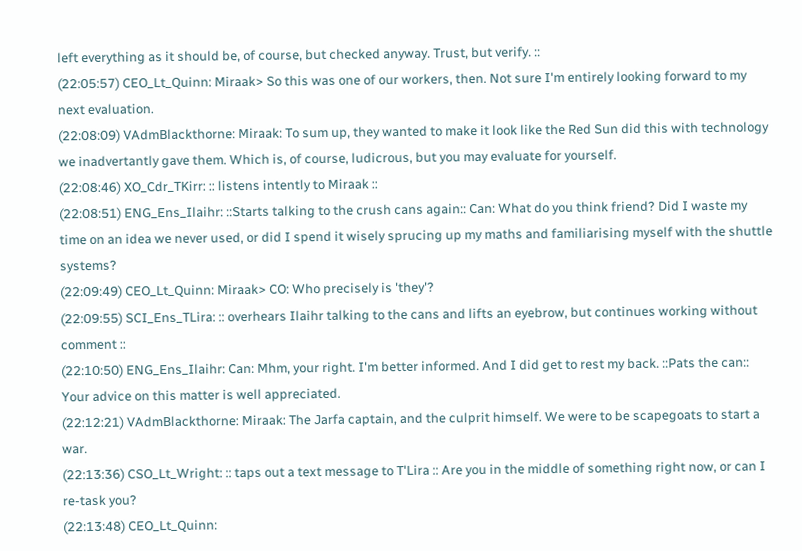left everything as it should be, of course, but checked anyway. Trust, but verify. ::
(22:05:57) CEO_Lt_Quinn: Miraak> So this was one of our workers, then. Not sure I'm entirely looking forward to my next evaluation.
(22:08:09) VAdmBlackthorne: Miraak: To sum up, they wanted to make it look like the Red Sun did this with technology we inadvertantly gave them. Which is, of course, ludicrous, but you may evaluate for yourself.
(22:08:46) XO_Cdr_TKirr: :: listens intently to Miraak ::
(22:08:51) ENG_Ens_Ilaihr: ::Starts talking to the crush cans again:: Can: What do you think friend? Did I waste my time on an idea we never used, or did I spend it wisely sprucing up my maths and familiarising myself with the shuttle systems?
(22:09:49) CEO_Lt_Quinn: Miraak> CO: Who precisely is 'they'?
(22:09:55) SCI_Ens_TLira: :: overhears Ilaihr talking to the cans and lifts an eyebrow, but continues working without comment ::
(22:10:50) ENG_Ens_Ilaihr: Can: Mhm, your right. I'm better informed. And I did get to rest my back. ::Pats the can:: Your advice on this matter is well appreciated.
(22:12:21) VAdmBlackthorne: Miraak: The Jarfa captain, and the culprit himself. We were to be scapegoats to start a war.
(22:13:36) CSO_Lt_Wright: :: taps out a text message to T'Lira :: Are you in the middle of something right now, or can I re-task you?
(22:13:48) CEO_Lt_Quinn: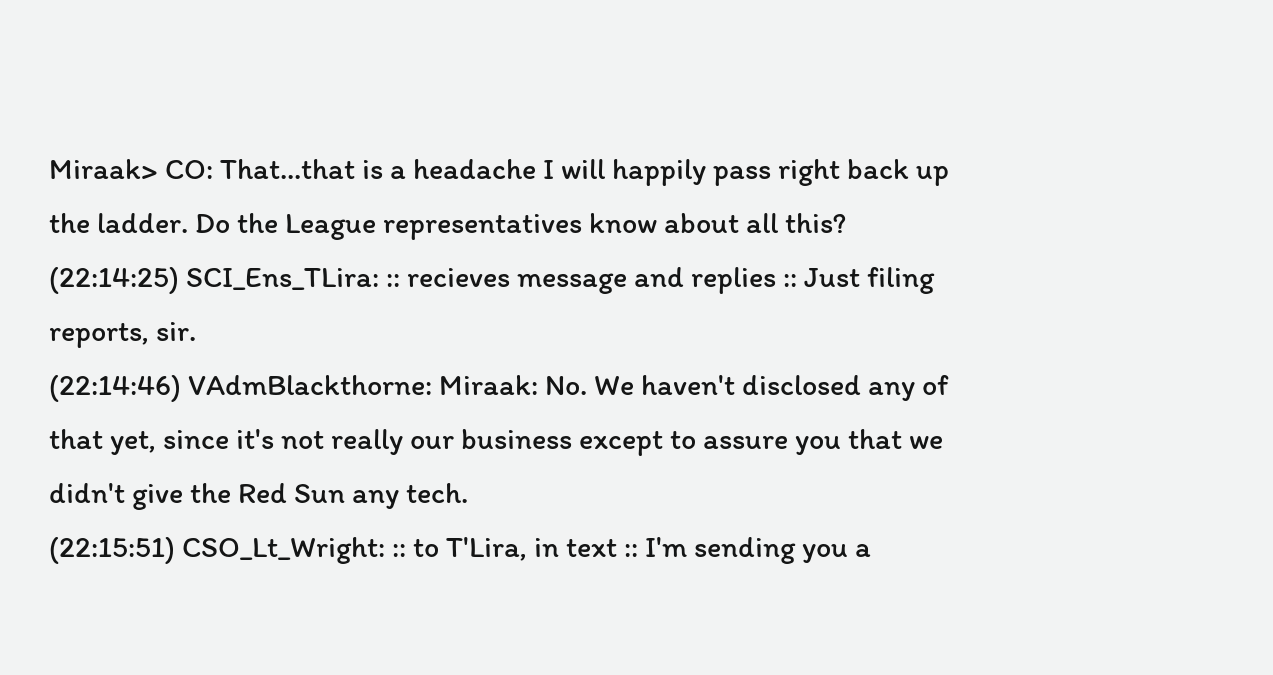Miraak> CO: That...that is a headache I will happily pass right back up the ladder. Do the League representatives know about all this?
(22:14:25) SCI_Ens_TLira: :: recieves message and replies :: Just filing reports, sir.
(22:14:46) VAdmBlackthorne: Miraak: No. We haven't disclosed any of that yet, since it's not really our business except to assure you that we didn't give the Red Sun any tech.
(22:15:51) CSO_Lt_Wright: :: to T'Lira, in text :: I'm sending you a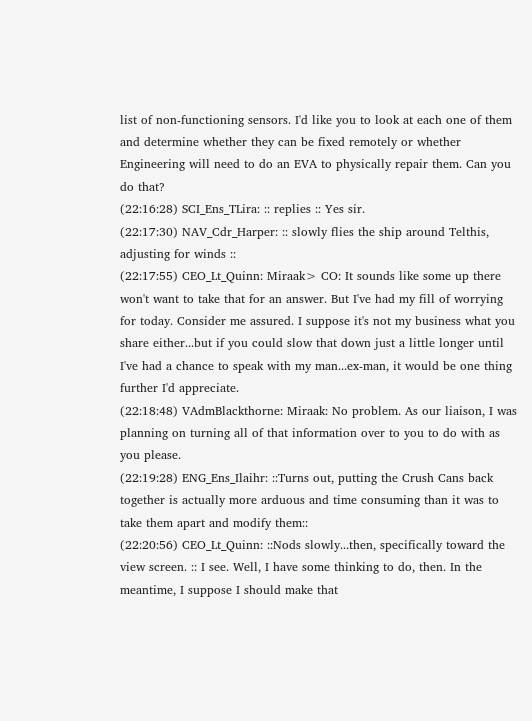list of non-functioning sensors. I'd like you to look at each one of them and determine whether they can be fixed remotely or whether Engineering will need to do an EVA to physically repair them. Can you do that?
(22:16:28) SCI_Ens_TLira: :: replies :: Yes sir.
(22:17:30) NAV_Cdr_Harper: :: slowly flies the ship around Telthis, adjusting for winds ::
(22:17:55) CEO_Lt_Quinn: Miraak> CO: It sounds like some up there won't want to take that for an answer. But I've had my fill of worrying for today. Consider me assured. I suppose it's not my business what you share either...but if you could slow that down just a little longer until I've had a chance to speak with my man...ex-man, it would be one thing further I'd appreciate.
(22:18:48) VAdmBlackthorne: Miraak: No problem. As our liaison, I was planning on turning all of that information over to you to do with as you please.
(22:19:28) ENG_Ens_Ilaihr: ::Turns out, putting the Crush Cans back together is actually more arduous and time consuming than it was to take them apart and modify them::
(22:20:56) CEO_Lt_Quinn: ::Nods slowly...then, specifically toward the view screen. :: I see. Well, I have some thinking to do, then. In the meantime, I suppose I should make that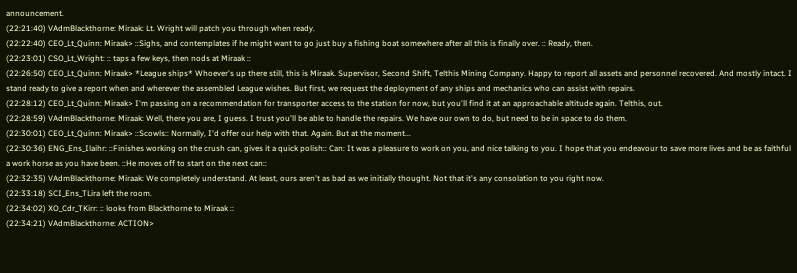announcement.
(22:21:40) VAdmBlackthorne: Miraak: Lt. Wright will patch you through when ready.
(22:22:40) CEO_Lt_Quinn: Miraak> ::Sighs, and contemplates if he might want to go just buy a fishing boat somewhere after all this is finally over. :: Ready, then.
(22:23:01) CSO_Lt_Wright: :: taps a few keys, then nods at Miraak ::
(22:26:50) CEO_Lt_Quinn: Miraak> *League ships* Whoever's up there still, this is Miraak. Supervisor, Second Shift, Telthis Mining Company. Happy to report all assets and personnel recovered. And mostly intact. I stand ready to give a report when and wherever the assembled League wishes. But first, we request the deployment of any ships and mechanics who can assist with repairs.
(22:28:12) CEO_Lt_Quinn: Miraak> I'm passing on a recommendation for transporter access to the station for now, but you'll find it at an approachable altitude again. Telthis, out.
(22:28:59) VAdmBlackthorne: Miraak: Well, there you are, I guess. I trust you'll be able to handle the repairs. We have our own to do, but need to be in space to do them.
(22:30:01) CEO_Lt_Quinn: Miraak> ::Scowls:: Normally, I'd offer our help with that. Again. But at the moment...
(22:30:36) ENG_Ens_Ilaihr: ::Finishes working on the crush can, gives it a quick polish:: Can: It was a pleasure to work on you, and nice talking to you. I hope that you endeavour to save more lives and be as faithful a work horse as you have been. ::He moves off to start on the next can::
(22:32:35) VAdmBlackthorne: Miraak: We completely understand. At least, ours aren't as bad as we initially thought. Not that it's any consolation to you right now.
(22:33:18) SCI_Ens_TLira left the room.
(22:34:02) XO_Cdr_TKirr: :: looks from Blackthorne to Miraak ::
(22:34:21) VAdmBlackthorne: ACTION>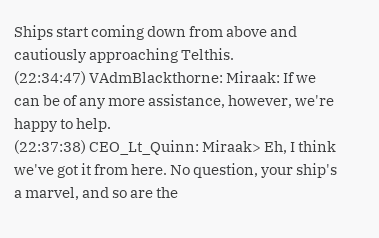Ships start coming down from above and cautiously approaching Telthis.
(22:34:47) VAdmBlackthorne: Miraak: If we can be of any more assistance, however, we're happy to help.
(22:37:38) CEO_Lt_Quinn: Miraak> Eh, I think we've got it from here. No question, your ship's a marvel, and so are the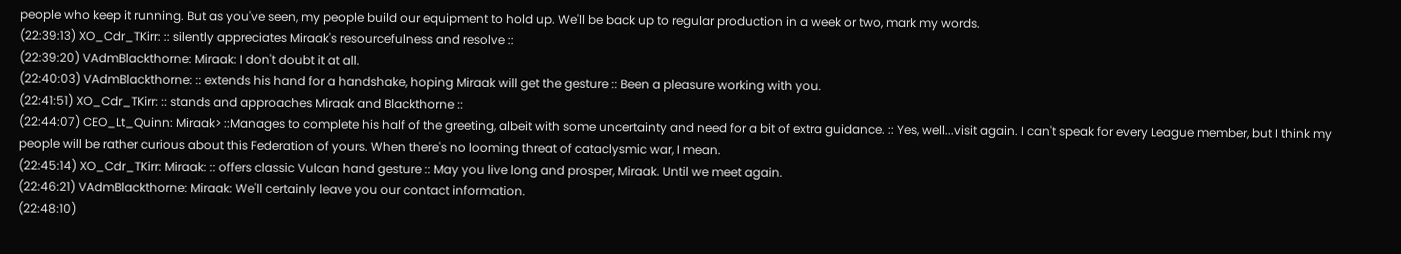people who keep it running. But as you've seen, my people build our equipment to hold up. We'll be back up to regular production in a week or two, mark my words.
(22:39:13) XO_Cdr_TKirr: :: silently appreciates Miraak's resourcefulness and resolve ::
(22:39:20) VAdmBlackthorne: Miraak: I don't doubt it at all.
(22:40:03) VAdmBlackthorne: :: extends his hand for a handshake, hoping Miraak will get the gesture :: Been a pleasure working with you.
(22:41:51) XO_Cdr_TKirr: :: stands and approaches Miraak and Blackthorne ::
(22:44:07) CEO_Lt_Quinn: Miraak> ::Manages to complete his half of the greeting, albeit with some uncertainty and need for a bit of extra guidance. :: Yes, well...visit again. I can't speak for every League member, but I think my people will be rather curious about this Federation of yours. When there's no looming threat of cataclysmic war, I mean.
(22:45:14) XO_Cdr_TKirr: Miraak: :: offers classic Vulcan hand gesture :: May you live long and prosper, Miraak. Until we meet again.
(22:46:21) VAdmBlackthorne: Miraak: We'll certainly leave you our contact information.
(22:48:10)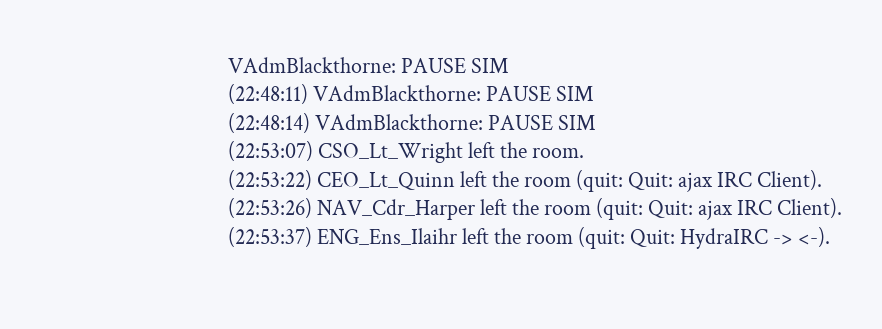VAdmBlackthorne: PAUSE SIM
(22:48:11) VAdmBlackthorne: PAUSE SIM
(22:48:14) VAdmBlackthorne: PAUSE SIM
(22:53:07) CSO_Lt_Wright left the room.
(22:53:22) CEO_Lt_Quinn left the room (quit: Quit: ajax IRC Client).
(22:53:26) NAV_Cdr_Harper left the room (quit: Quit: ajax IRC Client).
(22:53:37) ENG_Ens_Ilaihr left the room (quit: Quit: HydraIRC -> <-).